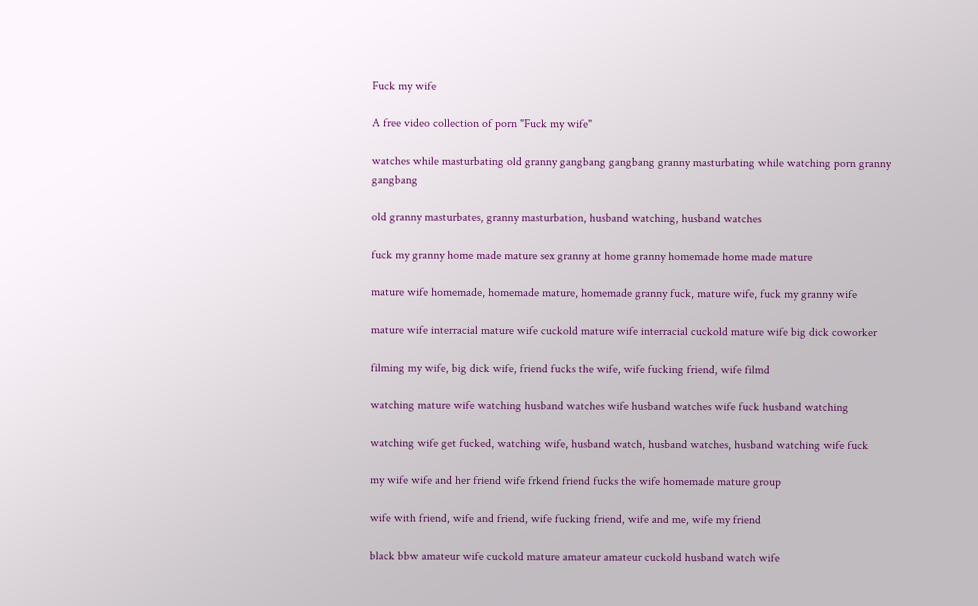Fuck my wife

A free video collection of porn "Fuck my wife"

watches while masturbating old granny gangbang gangbang granny masturbating while watching porn granny gangbang

old granny masturbates, granny masturbation, husband watching, husband watches

fuck my granny home made mature sex granny at home granny homemade home made mature

mature wife homemade, homemade mature, homemade granny fuck, mature wife, fuck my granny wife

mature wife interracial mature wife cuckold mature wife interracial cuckold mature wife big dick coworker

filming my wife, big dick wife, friend fucks the wife, wife fucking friend, wife filmd

watching mature wife watching husband watches wife husband watches wife fuck husband watching

watching wife get fucked, watching wife, husband watch, husband watches, husband watching wife fuck

my wife wife and her friend wife frkend friend fucks the wife homemade mature group

wife with friend, wife and friend, wife fucking friend, wife and me, wife my friend

black bbw amateur wife cuckold mature amateur amateur cuckold husband watch wife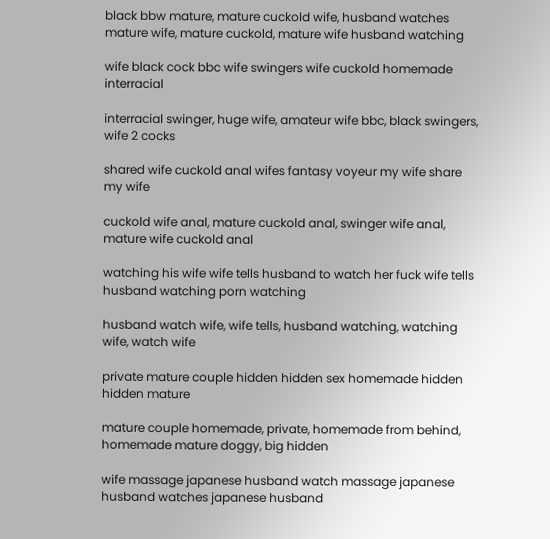black bbw mature, mature cuckold wife, husband watches mature wife, mature cuckold, mature wife husband watching

wife black cock bbc wife swingers wife cuckold homemade interracial

interracial swinger, huge wife, amateur wife bbc, black swingers, wife 2 cocks

shared wife cuckold anal wifes fantasy voyeur my wife share my wife

cuckold wife anal, mature cuckold anal, swinger wife anal, mature wife cuckold anal

watching his wife wife tells husband to watch her fuck wife tells husband watching porn watching

husband watch wife, wife tells, husband watching, watching wife, watch wife

private mature couple hidden hidden sex homemade hidden hidden mature

mature couple homemade, private, homemade from behind, homemade mature doggy, big hidden

wife massage japanese husband watch massage japanese husband watches japanese husband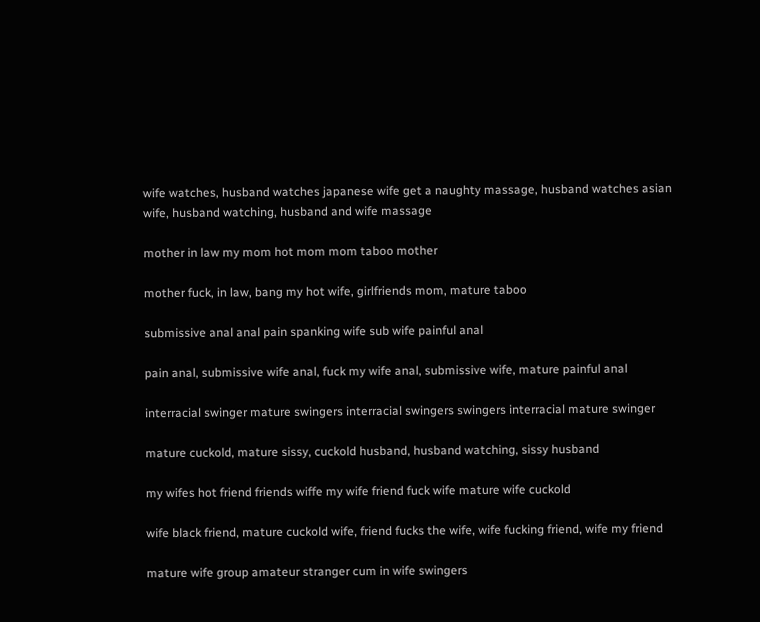wife watches, husband watches japanese wife get a naughty massage, husband watches asian wife, husband watching, husband and wife massage

mother in law my mom hot mom mom taboo mother

mother fuck, in law, bang my hot wife, girlfriends mom, mature taboo

submissive anal anal pain spanking wife sub wife painful anal

pain anal, submissive wife anal, fuck my wife anal, submissive wife, mature painful anal

interracial swinger mature swingers interracial swingers swingers interracial mature swinger

mature cuckold, mature sissy, cuckold husband, husband watching, sissy husband

my wifes hot friend friends wiffe my wife friend fuck wife mature wife cuckold

wife black friend, mature cuckold wife, friend fucks the wife, wife fucking friend, wife my friend

mature wife group amateur stranger cum in wife swingers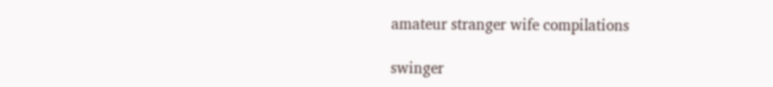amateur stranger wife compilations

swinger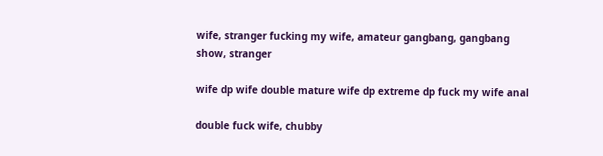wife, stranger fucking my wife, amateur gangbang, gangbang show, stranger

wife dp wife double mature wife dp extreme dp fuck my wife anal

double fuck wife, chubby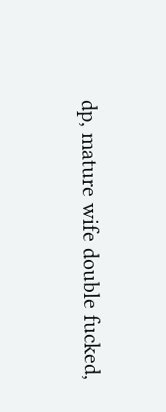dp, mature wife double fucked,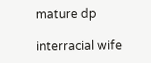mature dp

interracial wife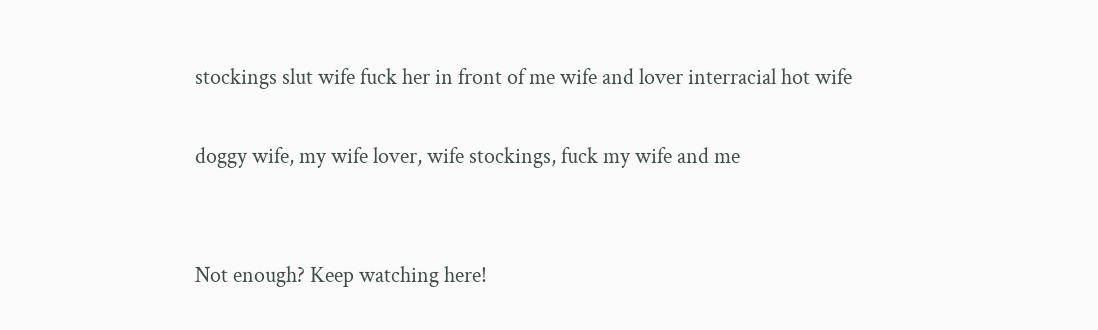stockings slut wife fuck her in front of me wife and lover interracial hot wife

doggy wife, my wife lover, wife stockings, fuck my wife and me


Not enough? Keep watching here!